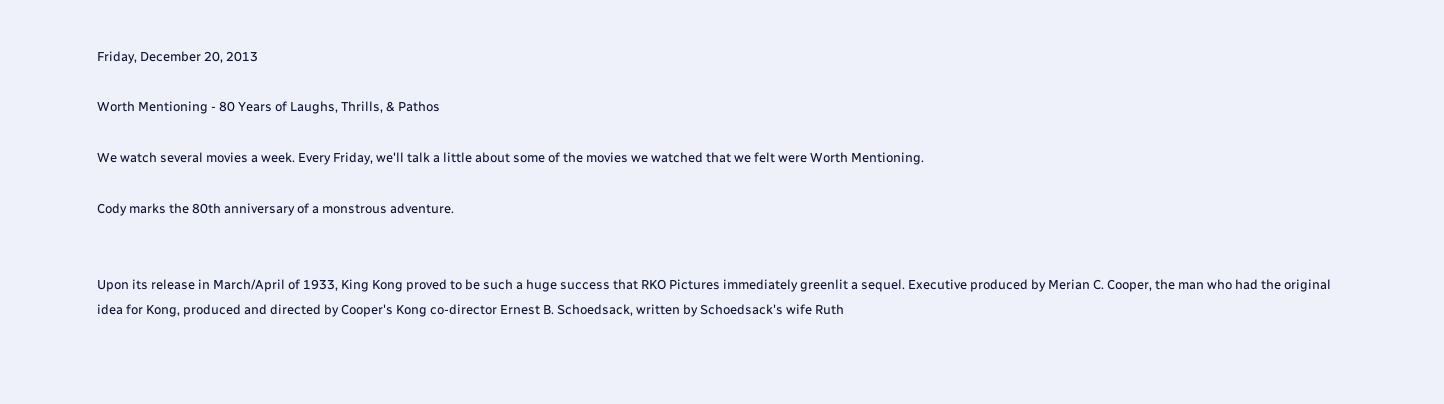Friday, December 20, 2013

Worth Mentioning - 80 Years of Laughs, Thrills, & Pathos

We watch several movies a week. Every Friday, we'll talk a little about some of the movies we watched that we felt were Worth Mentioning.

Cody marks the 80th anniversary of a monstrous adventure.


Upon its release in March/April of 1933, King Kong proved to be such a huge success that RKO Pictures immediately greenlit a sequel. Executive produced by Merian C. Cooper, the man who had the original idea for Kong, produced and directed by Cooper's Kong co-director Ernest B. Schoedsack, written by Schoedsack's wife Ruth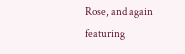Rose, and again featuring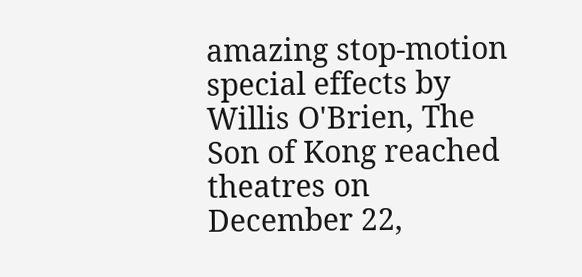amazing stop-motion special effects by Willis O'Brien, The Son of Kong reached theatres on December 22,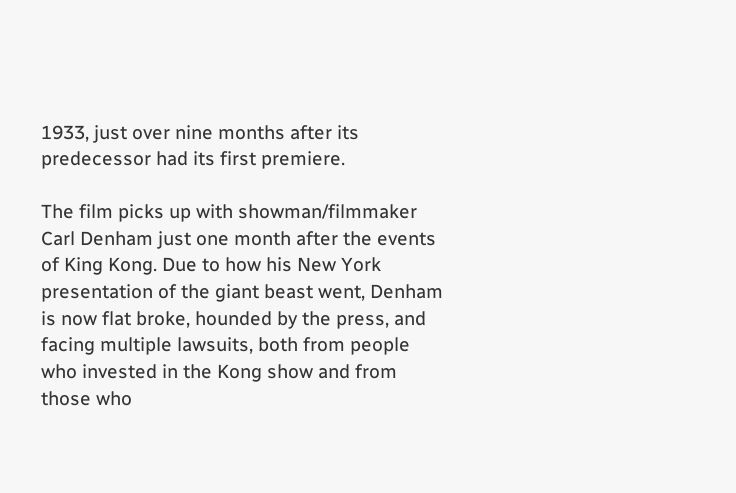1933, just over nine months after its predecessor had its first premiere.

The film picks up with showman/filmmaker Carl Denham just one month after the events of King Kong. Due to how his New York presentation of the giant beast went, Denham is now flat broke, hounded by the press, and facing multiple lawsuits, both from people who invested in the Kong show and from those who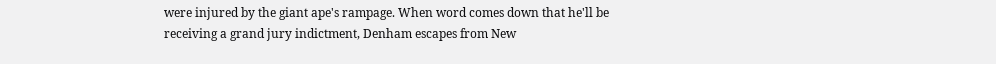were injured by the giant ape's rampage. When word comes down that he'll be receiving a grand jury indictment, Denham escapes from New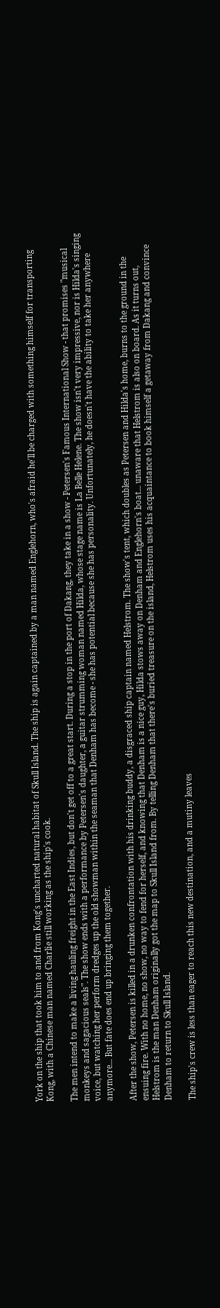York on the ship that took him to and from Kong's uncharted natural habitat of Skull Island. The ship is again captained by a man named Englehorn, who's afraid he'll be charged with something himself for transporting Kong, with a Chinese man named Charlie still working as the ship's cook.

The men intend to make a living hauling freight in the East Indies, but don't get off to a great start. During a stop in the port of Dakang, they take in a show - Petersen's Famous International Show - that promises "musical monkeys and sagacious seals". The show ends with a performance by Petersen's daughter, a guitar strumming woman named Hilda, whose stage name is La Belle Helene. The show isn't very impressive, nor is Hilda's singing voice, but watching her perform dredges up the old showman within the seaman that Denham has become - she has potential because she has personality. Unfortunately, he doesn't have the ability to take her anywhere anymore... But fate does end up bringing them together.

After the show, Petersen is killed in a drunken confrontation with his drinking buddy, a disgraced ship captain named Helstrom. The show's tent, which doubles as Petersen and Hilda's home, burns to the ground in the ensuing fire. With no home, no show, no way to fend for herself, and knowing that Denham is a nice guy, Hilda stows away on Denham and Englehorn's boat... unaware that Helstrom is also on board. As it turns out, Helstrom is the man Denham originally got the map to Skull Island from. By telling Denham that there's buried treasure on the island, Helstrom uses his acquaintance to book himself a getaway from Dakang and convince Denham to return to Skull Island.

The ship's crew is less than eager to reach this new destination, and a mutiny leaves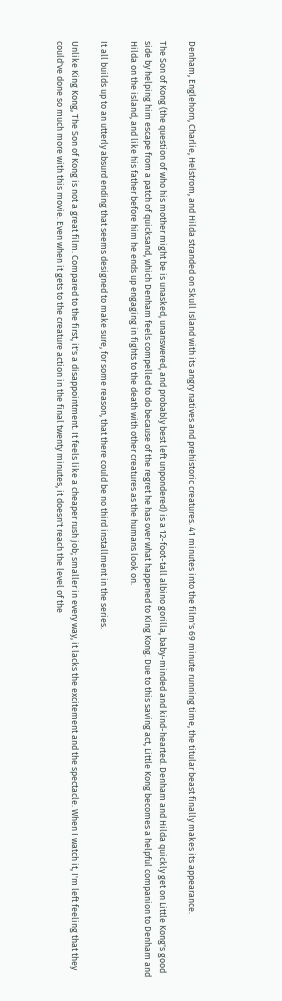Denham, Englehorn, Charlie, Helstrom, and Hilda stranded on Skull Island with its angry natives and prehistoric creatures. 41 minutes into the film's 69 minute running time, the titular beast finally makes its appearance.

The Son of Kong (the question of who his mother might be is unasked, unanswered, and probably best left unpondered) is a 12-foot-tall albino gorilla, baby-minded and kind-hearted. Denham and Hilda quickly get on Little Kong's good side by helping him escape from a patch of quicksand, which Denham feels compelled to do because of the regret he has over what happened to King Kong. Due to this saving act, Little Kong becomes a helpful companion to Denham and Hilda on the island, and like his father before him he ends up engaging in fights to the death with other creatures as the humans look on.

It all builds up to an utterly absurd ending that seems designed to make sure, for some reason, that there could be no third installment in the series.

Unlike King Kong, The Son of Kong is not a great film. Compared to the first, it's a disappointment. It feels like a cheaper rush job; smaller in every way, it lacks the excitement and the spectacle. When I watch it, I'm left feeling that they could've done so much more with this movie. Even when it gets to the creature action in the final twenty minutes, it doesn't reach the level of the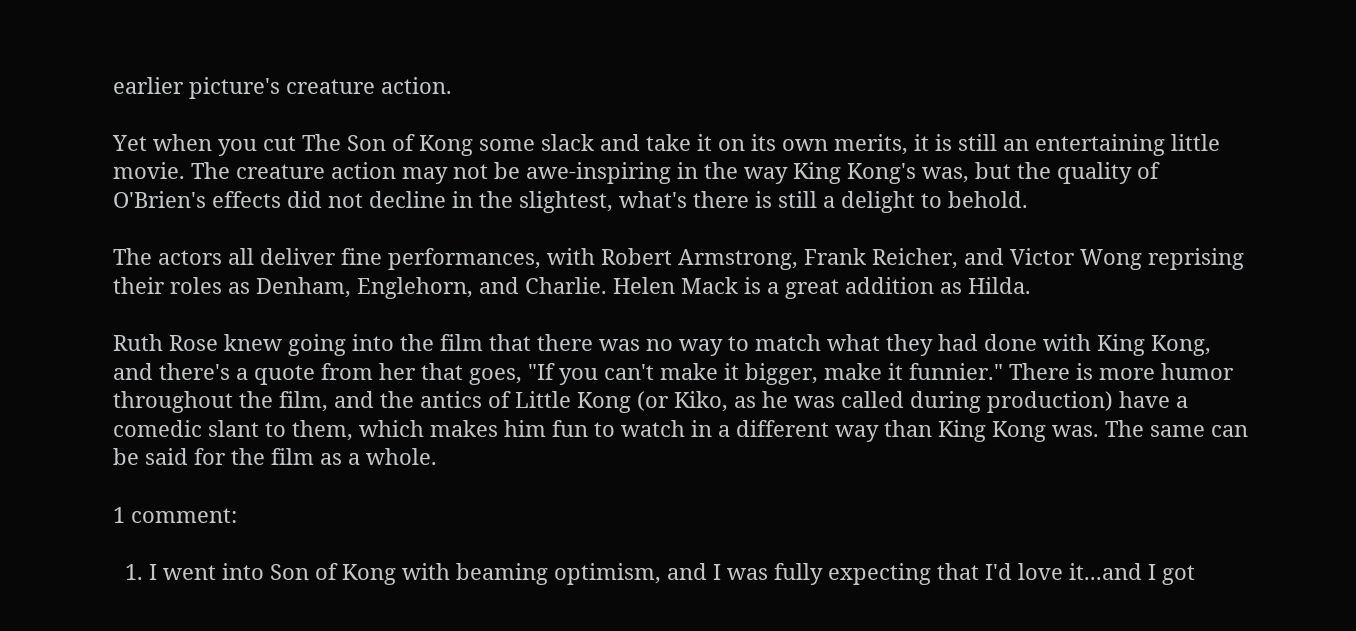earlier picture's creature action.

Yet when you cut The Son of Kong some slack and take it on its own merits, it is still an entertaining little movie. The creature action may not be awe-inspiring in the way King Kong's was, but the quality of O'Brien's effects did not decline in the slightest, what's there is still a delight to behold.

The actors all deliver fine performances, with Robert Armstrong, Frank Reicher, and Victor Wong reprising their roles as Denham, Englehorn, and Charlie. Helen Mack is a great addition as Hilda.

Ruth Rose knew going into the film that there was no way to match what they had done with King Kong, and there's a quote from her that goes, "If you can't make it bigger, make it funnier." There is more humor throughout the film, and the antics of Little Kong (or Kiko, as he was called during production) have a comedic slant to them, which makes him fun to watch in a different way than King Kong was. The same can be said for the film as a whole.

1 comment:

  1. I went into Son of Kong with beaming optimism, and I was fully expecting that I'd love it...and I got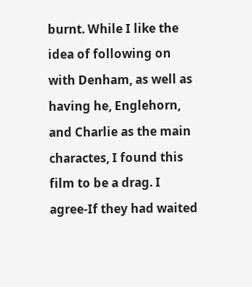burnt. While I like the idea of following on with Denham, as well as having he, Englehorn, and Charlie as the main charactes, I found this film to be a drag. I agree-If they had waited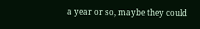a year or so, maybe they could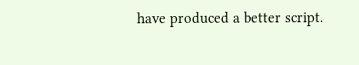have produced a better script.